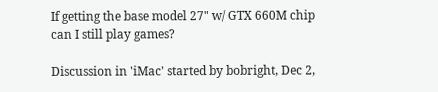If getting the base model 27" w/ GTX 660M chip can I still play games?

Discussion in 'iMac' started by bobright, Dec 2,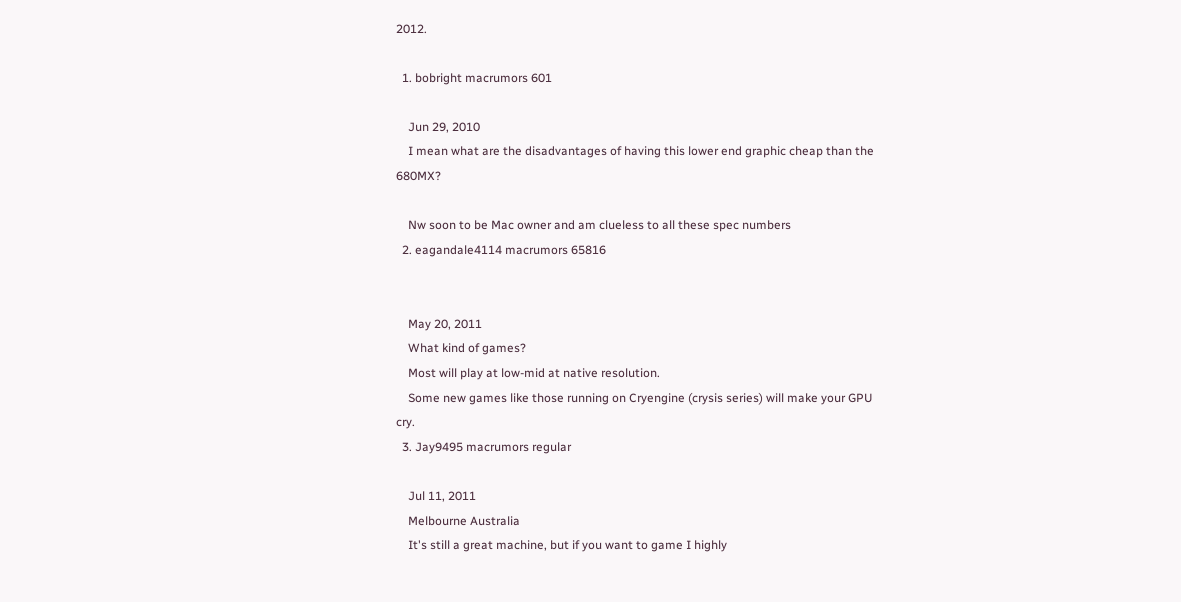2012.

  1. bobright macrumors 601

    Jun 29, 2010
    I mean what are the disadvantages of having this lower end graphic cheap than the 680MX?

    Nw soon to be Mac owner and am clueless to all these spec numbers
  2. eagandale4114 macrumors 65816


    May 20, 2011
    What kind of games?
    Most will play at low-mid at native resolution.
    Some new games like those running on Cryengine (crysis series) will make your GPU cry.
  3. Jay9495 macrumors regular

    Jul 11, 2011
    Melbourne Australia
    It's still a great machine, but if you want to game I highly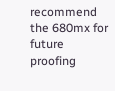recommend the 680mx for future proofing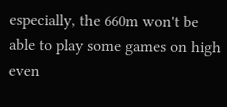especially, the 660m won't be able to play some games on high even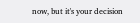now, but it's your decision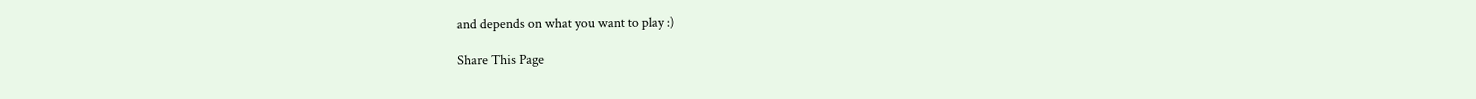and depends on what you want to play :)

Share This Page